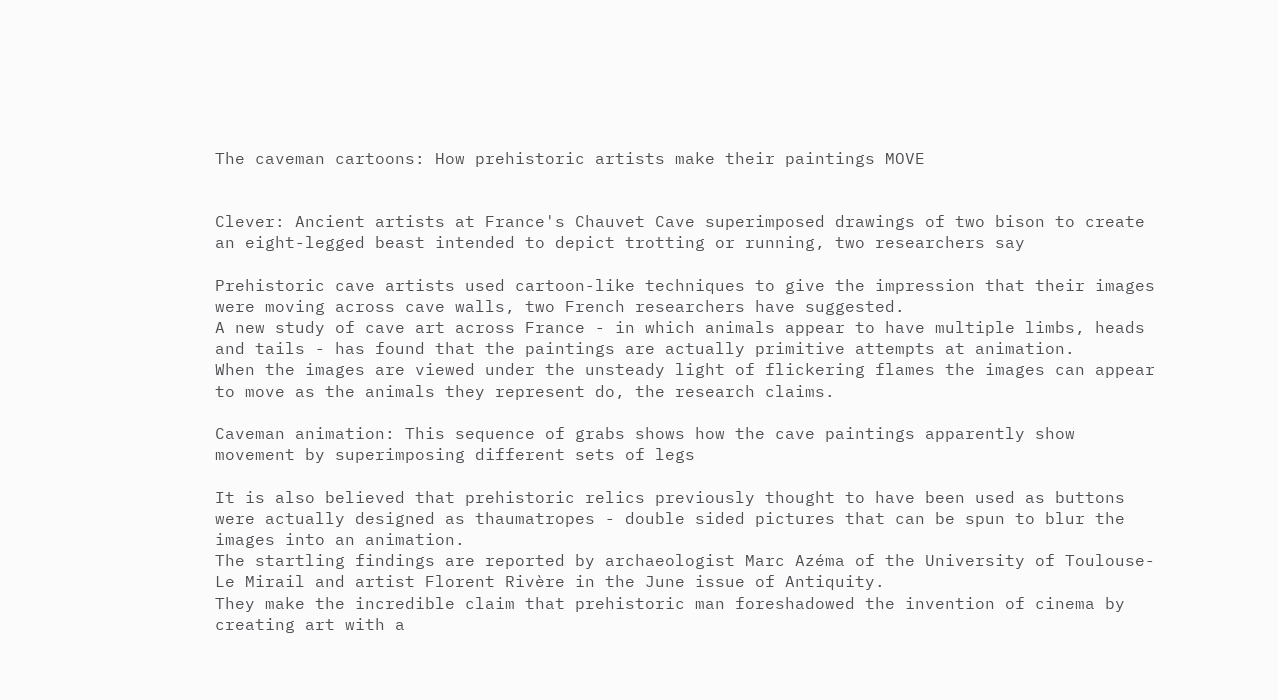The caveman cartoons: How prehistoric artists make their paintings MOVE


Clever: Ancient artists at France's Chauvet Cave superimposed drawings of two bison to create an eight-legged beast intended to depict trotting or running, two researchers say

Prehistoric cave artists used cartoon-like techniques to give the impression that their images were moving across cave walls, two French researchers have suggested.
A new study of cave art across France - in which animals appear to have multiple limbs, heads and tails - has found that the paintings are actually primitive attempts at animation.
When the images are viewed under the unsteady light of flickering flames the images can appear to move as the animals they represent do, the research claims.

Caveman animation: This sequence of grabs shows how the cave paintings apparently show movement by superimposing different sets of legs

It is also believed that prehistoric relics previously thought to have been used as buttons were actually designed as thaumatropes - double sided pictures that can be spun to blur the images into an animation.
The startling findings are reported by archaeologist Marc Azéma of the University of Toulouse-Le Mirail and artist Florent Rivère in the June issue of Antiquity.
They make the incredible claim that prehistoric man foreshadowed the invention of cinema by creating art with a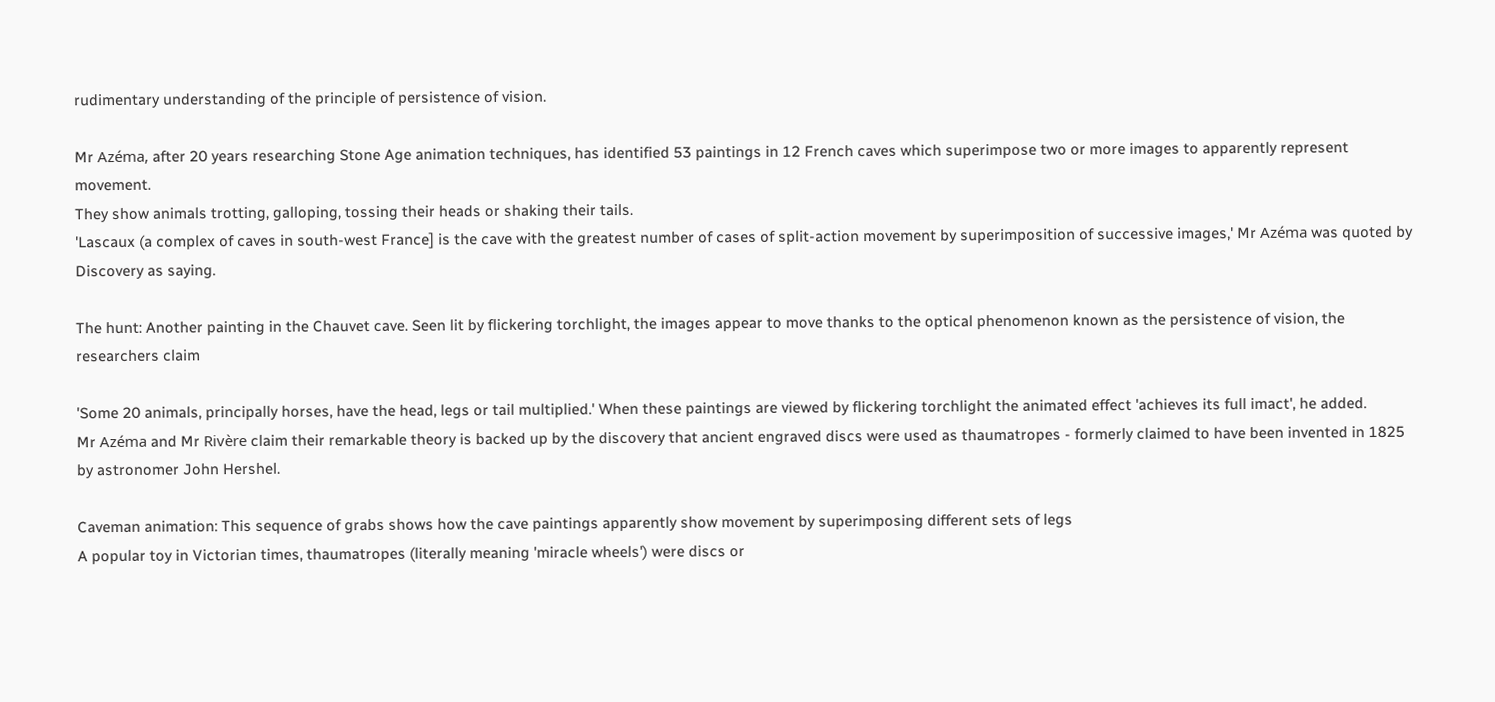rudimentary understanding of the principle of persistence of vision.

Mr Azéma, after 20 years researching Stone Age animation techniques, has identified 53 paintings in 12 French caves which superimpose two or more images to apparently represent movement.
They show animals trotting, galloping, tossing their heads or shaking their tails.
'Lascaux (a complex of caves in south-west France] is the cave with the greatest number of cases of split-action movement by superimposition of successive images,' Mr Azéma was quoted by Discovery as saying.

The hunt: Another painting in the Chauvet cave. Seen lit by flickering torchlight, the images appear to move thanks to the optical phenomenon known as the persistence of vision, the researchers claim

'Some 20 animals, principally horses, have the head, legs or tail multiplied.' When these paintings are viewed by flickering torchlight the animated effect 'achieves its full imact', he added.
Mr Azéma and Mr Rivère claim their remarkable theory is backed up by the discovery that ancient engraved discs were used as thaumatropes - formerly claimed to have been invented in 1825 by astronomer John Hershel.

Caveman animation: This sequence of grabs shows how the cave paintings apparently show movement by superimposing different sets of legs
A popular toy in Victorian times, thaumatropes (literally meaning 'miracle wheels') were discs or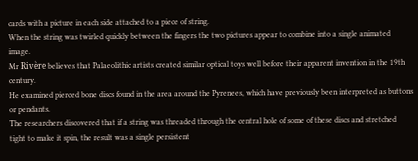cards with a picture in each side attached to a piece of string.
When the string was twirled quickly between the fingers the two pictures appear to combine into a single animated image.
Mr Rivère believes that Palaeolithic artists created similar optical toys well before their apparent invention in the 19th century.
He examined pierced bone discs found in the area around the Pyrenees, which have previously been interpreted as buttons or pendants.
The researchers discovered that if a string was threaded through the central hole of some of these discs and stretched tight to make it spin, the result was a single persistent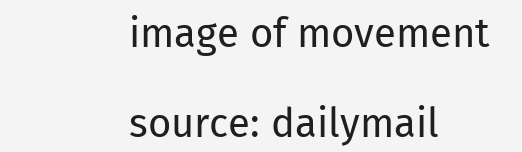image of movement

source: dailymail